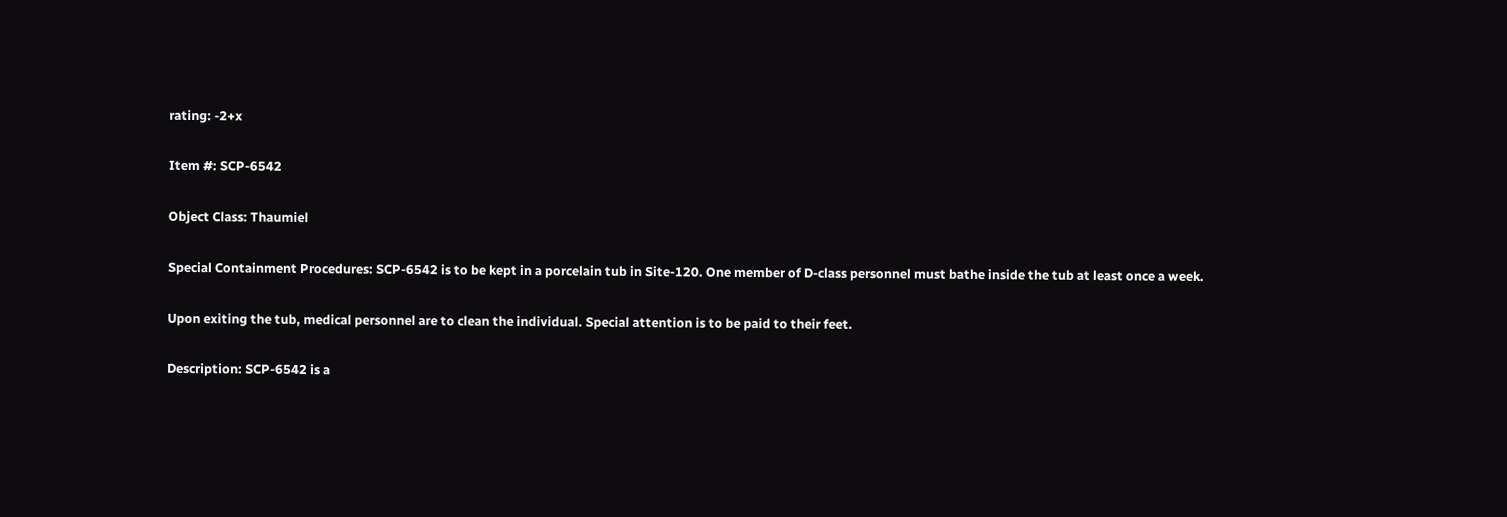rating: -2+x

Item #: SCP-6542

Object Class: Thaumiel

Special Containment Procedures: SCP-6542 is to be kept in a porcelain tub in Site-120. One member of D-class personnel must bathe inside the tub at least once a week.

Upon exiting the tub, medical personnel are to clean the individual. Special attention is to be paid to their feet.

Description: SCP-6542 is a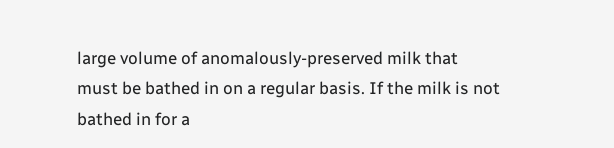large volume of anomalously-preserved milk that must be bathed in on a regular basis. If the milk is not bathed in for a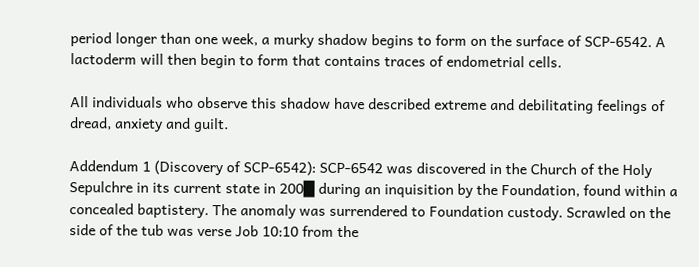period longer than one week, a murky shadow begins to form on the surface of SCP-6542. A lactoderm will then begin to form that contains traces of endometrial cells.

All individuals who observe this shadow have described extreme and debilitating feelings of dread, anxiety and guilt.

Addendum 1 (Discovery of SCP-6542): SCP-6542 was discovered in the Church of the Holy Sepulchre in its current state in 200█ during an inquisition by the Foundation, found within a concealed baptistery. The anomaly was surrendered to Foundation custody. Scrawled on the side of the tub was verse Job 10:10 from the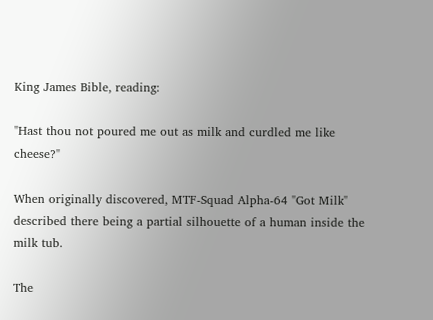King James Bible, reading:

"Hast thou not poured me out as milk and curdled me like cheese?"

When originally discovered, MTF-Squad Alpha-64 "Got Milk" described there being a partial silhouette of a human inside the milk tub.

The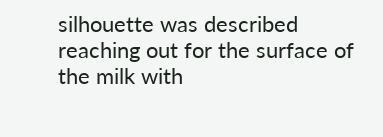silhouette was described reaching out for the surface of the milk with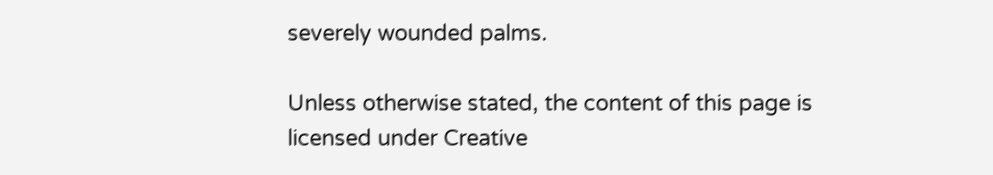severely wounded palms.

Unless otherwise stated, the content of this page is licensed under Creative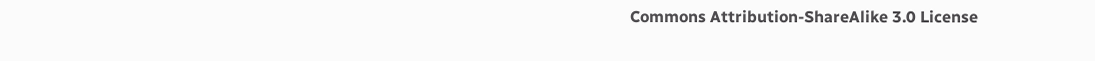Commons Attribution-ShareAlike 3.0 License